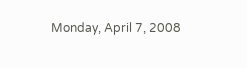Monday, April 7, 2008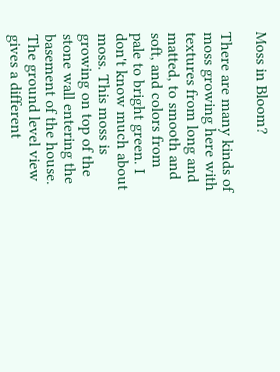Moss in Bloom?

There are many kinds of moss growing here with textures from long and matted, to smooth and soft, and colors from pale to bright green. I don't know much about moss. This moss is growing on top of the stone wall entering the basement of the house. The ground level view gives a different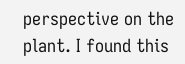perspective on the plant. I found this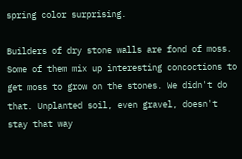spring color surprising.

Builders of dry stone walls are fond of moss. Some of them mix up interesting concoctions to get moss to grow on the stones. We didn't do that. Unplanted soil, even gravel, doesn't stay that way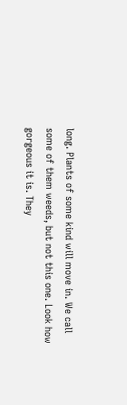long. Plants of some kind will move in. We call some of them weeds, but not this one. Look how gorgeous it is. They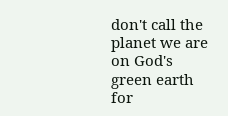don't call the planet we are on God's green earth for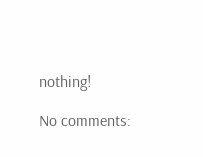nothing!

No comments: